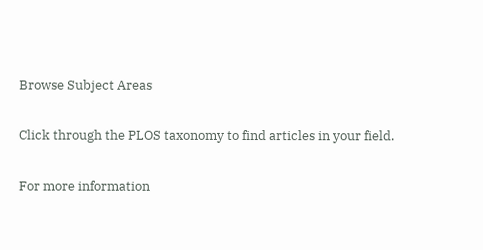Browse Subject Areas

Click through the PLOS taxonomy to find articles in your field.

For more information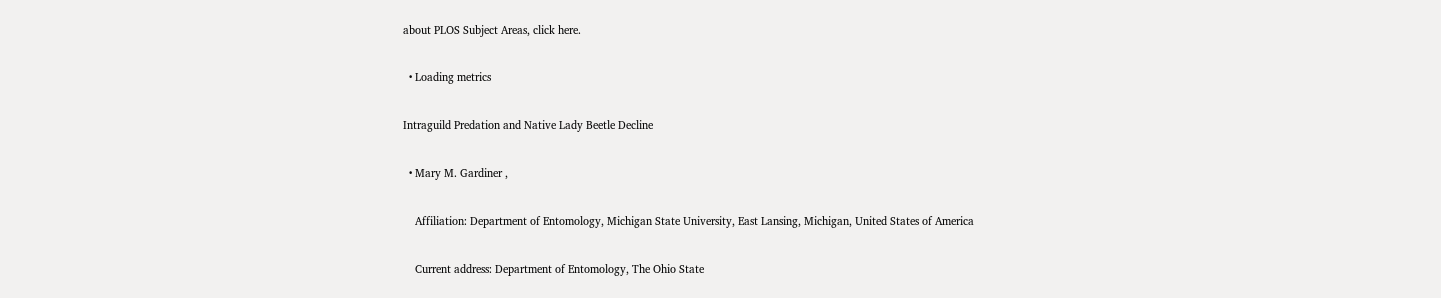about PLOS Subject Areas, click here.

  • Loading metrics

Intraguild Predation and Native Lady Beetle Decline

  • Mary M. Gardiner ,

    Affiliation: Department of Entomology, Michigan State University, East Lansing, Michigan, United States of America

    Current address: Department of Entomology, The Ohio State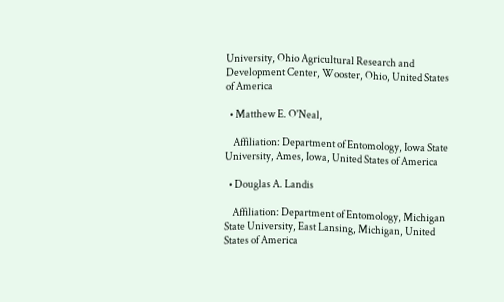University, Ohio Agricultural Research and Development Center, Wooster, Ohio, United States of America

  • Matthew E. O'Neal,

    Affiliation: Department of Entomology, Iowa State University, Ames, Iowa, United States of America

  • Douglas A. Landis

    Affiliation: Department of Entomology, Michigan State University, East Lansing, Michigan, United States of America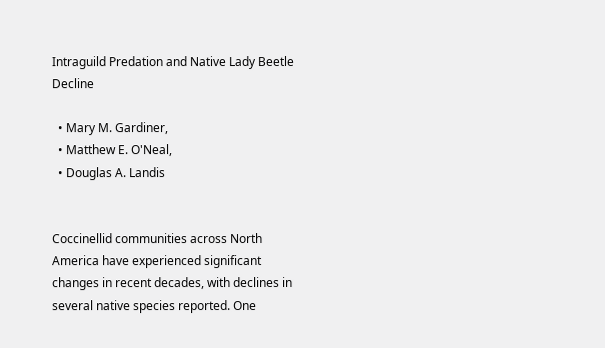Intraguild Predation and Native Lady Beetle Decline

  • Mary M. Gardiner,
  • Matthew E. O'Neal,
  • Douglas A. Landis


Coccinellid communities across North America have experienced significant changes in recent decades, with declines in several native species reported. One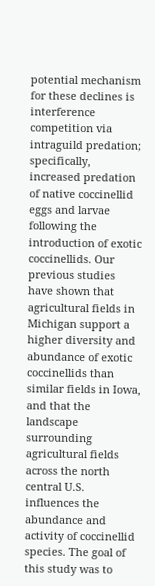potential mechanism for these declines is interference competition via intraguild predation; specifically, increased predation of native coccinellid eggs and larvae following the introduction of exotic coccinellids. Our previous studies have shown that agricultural fields in Michigan support a higher diversity and abundance of exotic coccinellids than similar fields in Iowa, and that the landscape surrounding agricultural fields across the north central U.S. influences the abundance and activity of coccinellid species. The goal of this study was to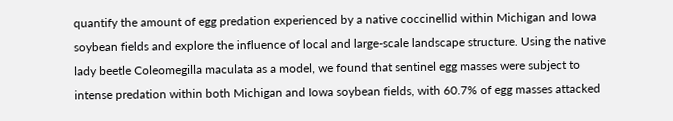quantify the amount of egg predation experienced by a native coccinellid within Michigan and Iowa soybean fields and explore the influence of local and large-scale landscape structure. Using the native lady beetle Coleomegilla maculata as a model, we found that sentinel egg masses were subject to intense predation within both Michigan and Iowa soybean fields, with 60.7% of egg masses attacked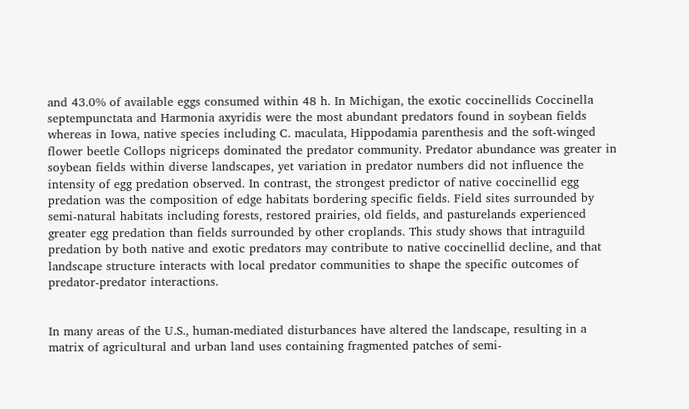and 43.0% of available eggs consumed within 48 h. In Michigan, the exotic coccinellids Coccinella septempunctata and Harmonia axyridis were the most abundant predators found in soybean fields whereas in Iowa, native species including C. maculata, Hippodamia parenthesis and the soft-winged flower beetle Collops nigriceps dominated the predator community. Predator abundance was greater in soybean fields within diverse landscapes, yet variation in predator numbers did not influence the intensity of egg predation observed. In contrast, the strongest predictor of native coccinellid egg predation was the composition of edge habitats bordering specific fields. Field sites surrounded by semi-natural habitats including forests, restored prairies, old fields, and pasturelands experienced greater egg predation than fields surrounded by other croplands. This study shows that intraguild predation by both native and exotic predators may contribute to native coccinellid decline, and that landscape structure interacts with local predator communities to shape the specific outcomes of predator-predator interactions.


In many areas of the U.S., human-mediated disturbances have altered the landscape, resulting in a matrix of agricultural and urban land uses containing fragmented patches of semi-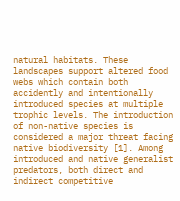natural habitats. These landscapes support altered food webs which contain both accidently and intentionally introduced species at multiple trophic levels. The introduction of non-native species is considered a major threat facing native biodiversity [1]. Among introduced and native generalist predators, both direct and indirect competitive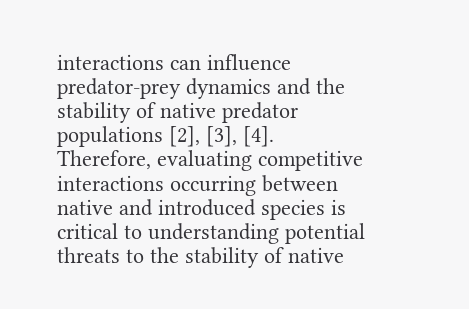interactions can influence predator-prey dynamics and the stability of native predator populations [2], [3], [4]. Therefore, evaluating competitive interactions occurring between native and introduced species is critical to understanding potential threats to the stability of native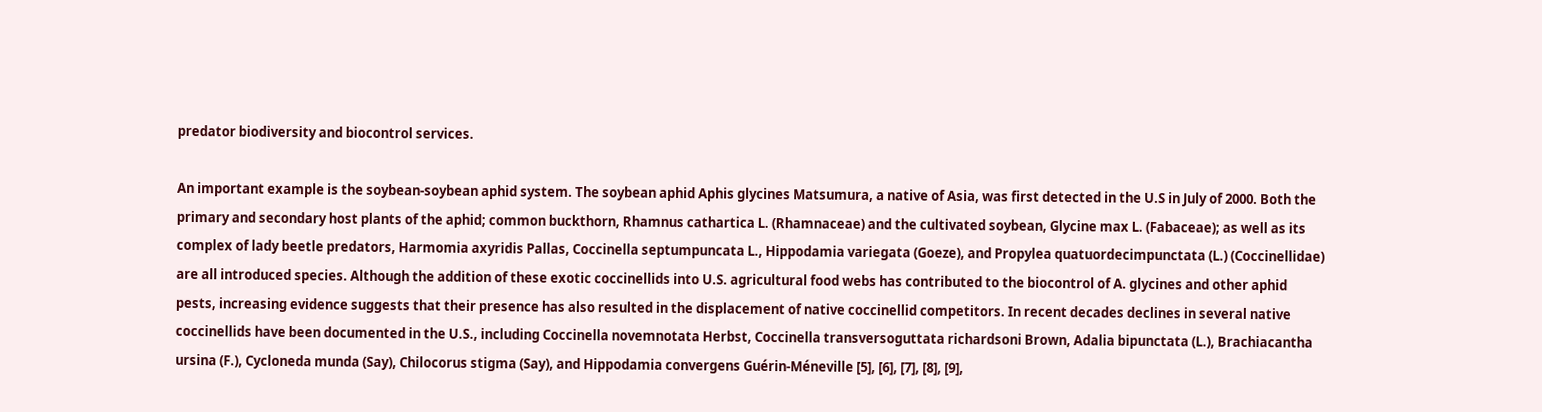predator biodiversity and biocontrol services.

An important example is the soybean-soybean aphid system. The soybean aphid Aphis glycines Matsumura, a native of Asia, was first detected in the U.S in July of 2000. Both the primary and secondary host plants of the aphid; common buckthorn, Rhamnus cathartica L. (Rhamnaceae) and the cultivated soybean, Glycine max L. (Fabaceae); as well as its complex of lady beetle predators, Harmomia axyridis Pallas, Coccinella septumpuncata L., Hippodamia variegata (Goeze), and Propylea quatuordecimpunctata (L.) (Coccinellidae) are all introduced species. Although the addition of these exotic coccinellids into U.S. agricultural food webs has contributed to the biocontrol of A. glycines and other aphid pests, increasing evidence suggests that their presence has also resulted in the displacement of native coccinellid competitors. In recent decades declines in several native coccinellids have been documented in the U.S., including Coccinella novemnotata Herbst, Coccinella transversoguttata richardsoni Brown, Adalia bipunctata (L.), Brachiacantha ursina (F.), Cycloneda munda (Say), Chilocorus stigma (Say), and Hippodamia convergens Guérin-Méneville [5], [6], [7], [8], [9],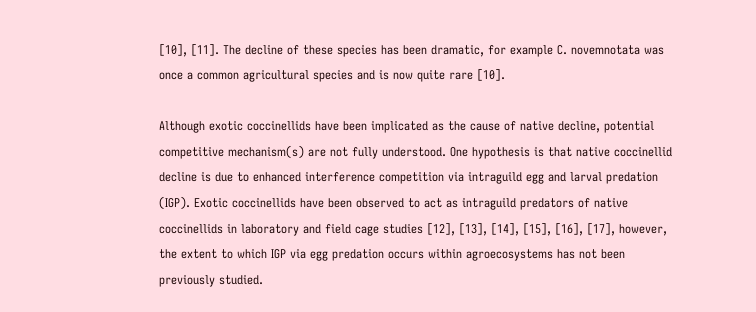[10], [11]. The decline of these species has been dramatic, for example C. novemnotata was once a common agricultural species and is now quite rare [10].

Although exotic coccinellids have been implicated as the cause of native decline, potential competitive mechanism(s) are not fully understood. One hypothesis is that native coccinellid decline is due to enhanced interference competition via intraguild egg and larval predation (IGP). Exotic coccinellids have been observed to act as intraguild predators of native coccinellids in laboratory and field cage studies [12], [13], [14], [15], [16], [17], however, the extent to which IGP via egg predation occurs within agroecosystems has not been previously studied.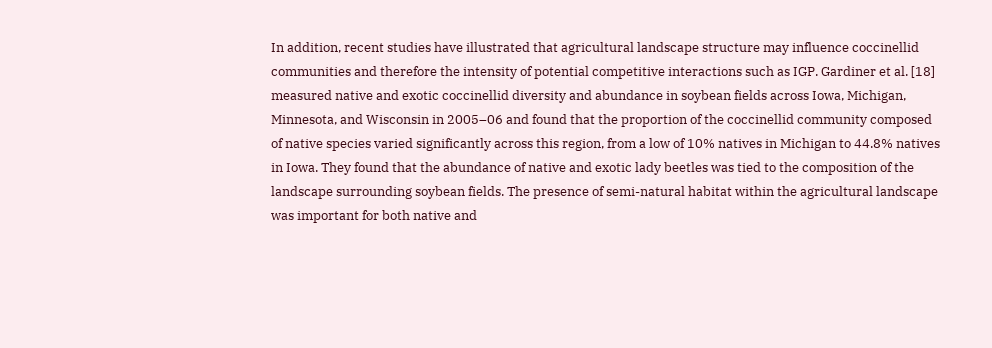In addition, recent studies have illustrated that agricultural landscape structure may influence coccinellid communities and therefore the intensity of potential competitive interactions such as IGP. Gardiner et al. [18] measured native and exotic coccinellid diversity and abundance in soybean fields across Iowa, Michigan, Minnesota, and Wisconsin in 2005–06 and found that the proportion of the coccinellid community composed of native species varied significantly across this region, from a low of 10% natives in Michigan to 44.8% natives in Iowa. They found that the abundance of native and exotic lady beetles was tied to the composition of the landscape surrounding soybean fields. The presence of semi-natural habitat within the agricultural landscape was important for both native and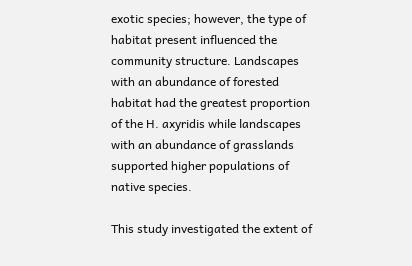exotic species; however, the type of habitat present influenced the community structure. Landscapes with an abundance of forested habitat had the greatest proportion of the H. axyridis while landscapes with an abundance of grasslands supported higher populations of native species.

This study investigated the extent of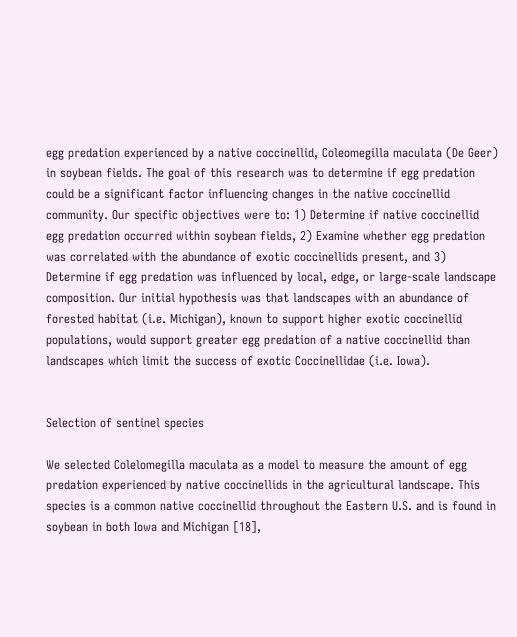egg predation experienced by a native coccinellid, Coleomegilla maculata (De Geer) in soybean fields. The goal of this research was to determine if egg predation could be a significant factor influencing changes in the native coccinellid community. Our specific objectives were to: 1) Determine if native coccinellid egg predation occurred within soybean fields, 2) Examine whether egg predation was correlated with the abundance of exotic coccinellids present, and 3) Determine if egg predation was influenced by local, edge, or large-scale landscape composition. Our initial hypothesis was that landscapes with an abundance of forested habitat (i.e. Michigan), known to support higher exotic coccinellid populations, would support greater egg predation of a native coccinellid than landscapes which limit the success of exotic Coccinellidae (i.e. Iowa).


Selection of sentinel species

We selected Colelomegilla maculata as a model to measure the amount of egg predation experienced by native coccinellids in the agricultural landscape. This species is a common native coccinellid throughout the Eastern U.S. and is found in soybean in both Iowa and Michigan [18],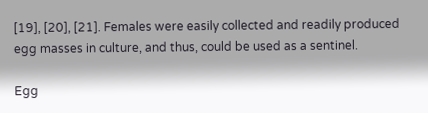[19], [20], [21]. Females were easily collected and readily produced egg masses in culture, and thus, could be used as a sentinel.

Egg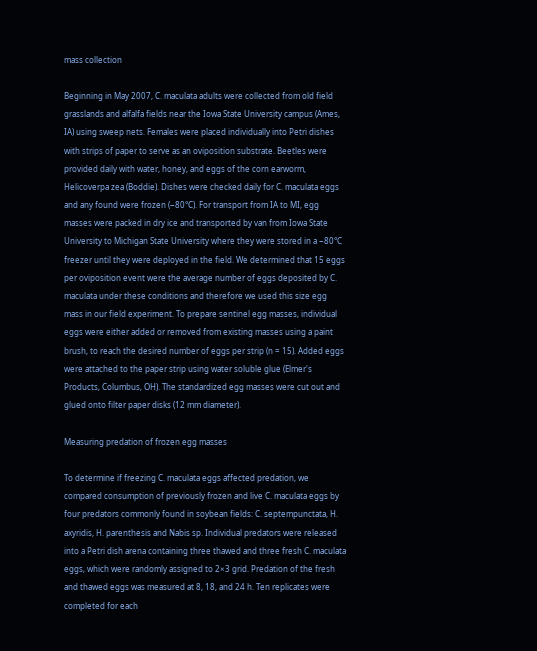mass collection

Beginning in May 2007, C. maculata adults were collected from old field grasslands and alfalfa fields near the Iowa State University campus (Ames, IA) using sweep nets. Females were placed individually into Petri dishes with strips of paper to serve as an oviposition substrate. Beetles were provided daily with water, honey, and eggs of the corn earworm, Helicoverpa zea (Boddie). Dishes were checked daily for C. maculata eggs and any found were frozen (−80°C). For transport from IA to MI, egg masses were packed in dry ice and transported by van from Iowa State University to Michigan State University where they were stored in a −80°C freezer until they were deployed in the field. We determined that 15 eggs per oviposition event were the average number of eggs deposited by C. maculata under these conditions and therefore we used this size egg mass in our field experiment. To prepare sentinel egg masses, individual eggs were either added or removed from existing masses using a paint brush, to reach the desired number of eggs per strip (n = 15). Added eggs were attached to the paper strip using water soluble glue (Elmer's Products, Columbus, OH). The standardized egg masses were cut out and glued onto filter paper disks (12 mm diameter).

Measuring predation of frozen egg masses

To determine if freezing C. maculata eggs affected predation, we compared consumption of previously frozen and live C. maculata eggs by four predators commonly found in soybean fields: C. septempunctata, H. axyridis, H. parenthesis and Nabis sp. Individual predators were released into a Petri dish arena containing three thawed and three fresh C. maculata eggs, which were randomly assigned to 2×3 grid. Predation of the fresh and thawed eggs was measured at 8, 18, and 24 h. Ten replicates were completed for each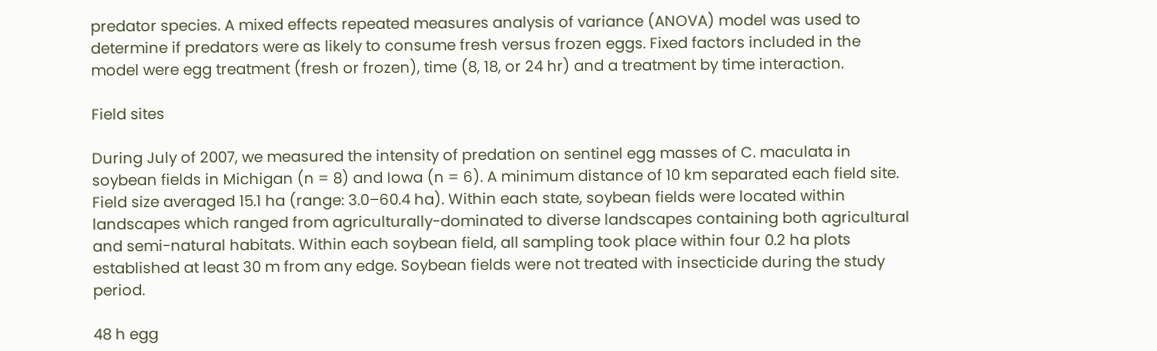predator species. A mixed effects repeated measures analysis of variance (ANOVA) model was used to determine if predators were as likely to consume fresh versus frozen eggs. Fixed factors included in the model were egg treatment (fresh or frozen), time (8, 18, or 24 hr) and a treatment by time interaction.

Field sites

During July of 2007, we measured the intensity of predation on sentinel egg masses of C. maculata in soybean fields in Michigan (n = 8) and Iowa (n = 6). A minimum distance of 10 km separated each field site. Field size averaged 15.1 ha (range: 3.0–60.4 ha). Within each state, soybean fields were located within landscapes which ranged from agriculturally-dominated to diverse landscapes containing both agricultural and semi-natural habitats. Within each soybean field, all sampling took place within four 0.2 ha plots established at least 30 m from any edge. Soybean fields were not treated with insecticide during the study period.

48 h egg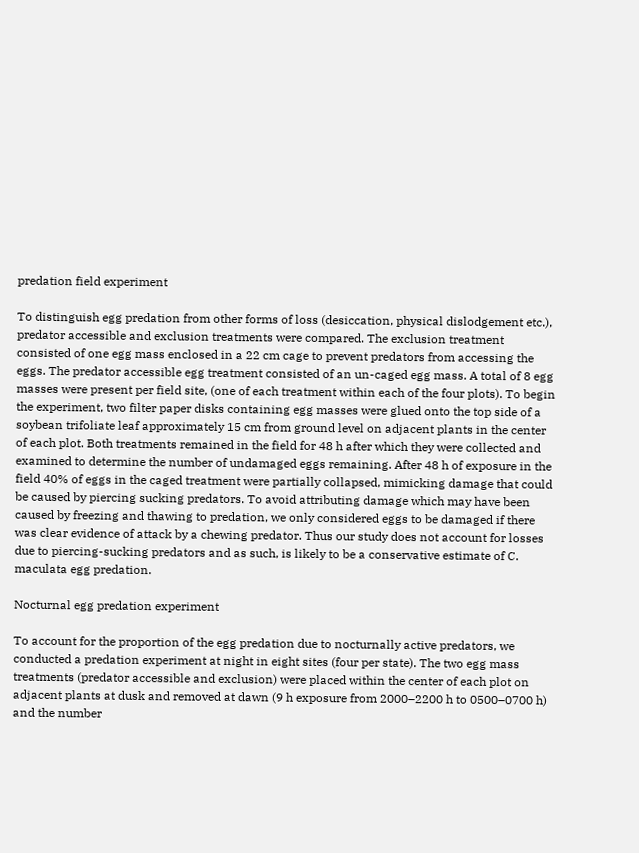predation field experiment

To distinguish egg predation from other forms of loss (desiccation, physical dislodgement etc.), predator accessible and exclusion treatments were compared. The exclusion treatment consisted of one egg mass enclosed in a 22 cm cage to prevent predators from accessing the eggs. The predator accessible egg treatment consisted of an un-caged egg mass. A total of 8 egg masses were present per field site, (one of each treatment within each of the four plots). To begin the experiment, two filter paper disks containing egg masses were glued onto the top side of a soybean trifoliate leaf approximately 15 cm from ground level on adjacent plants in the center of each plot. Both treatments remained in the field for 48 h after which they were collected and examined to determine the number of undamaged eggs remaining. After 48 h of exposure in the field 40% of eggs in the caged treatment were partially collapsed, mimicking damage that could be caused by piercing sucking predators. To avoid attributing damage which may have been caused by freezing and thawing to predation, we only considered eggs to be damaged if there was clear evidence of attack by a chewing predator. Thus our study does not account for losses due to piercing-sucking predators and as such, is likely to be a conservative estimate of C. maculata egg predation.

Nocturnal egg predation experiment

To account for the proportion of the egg predation due to nocturnally active predators, we conducted a predation experiment at night in eight sites (four per state). The two egg mass treatments (predator accessible and exclusion) were placed within the center of each plot on adjacent plants at dusk and removed at dawn (9 h exposure from 2000–2200 h to 0500–0700 h) and the number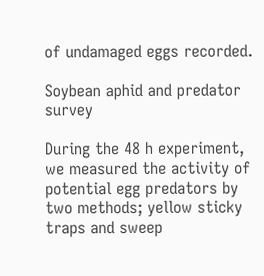of undamaged eggs recorded.

Soybean aphid and predator survey

During the 48 h experiment, we measured the activity of potential egg predators by two methods; yellow sticky traps and sweep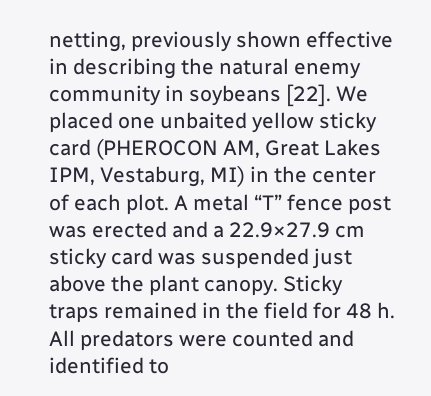netting, previously shown effective in describing the natural enemy community in soybeans [22]. We placed one unbaited yellow sticky card (PHEROCON AM, Great Lakes IPM, Vestaburg, MI) in the center of each plot. A metal “T” fence post was erected and a 22.9×27.9 cm sticky card was suspended just above the plant canopy. Sticky traps remained in the field for 48 h. All predators were counted and identified to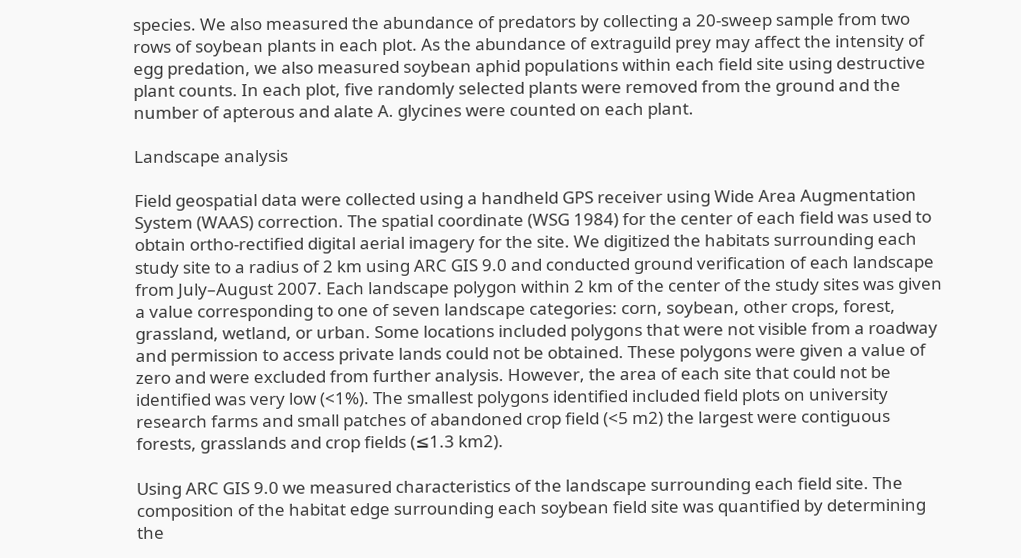species. We also measured the abundance of predators by collecting a 20-sweep sample from two rows of soybean plants in each plot. As the abundance of extraguild prey may affect the intensity of egg predation, we also measured soybean aphid populations within each field site using destructive plant counts. In each plot, five randomly selected plants were removed from the ground and the number of apterous and alate A. glycines were counted on each plant.

Landscape analysis

Field geospatial data were collected using a handheld GPS receiver using Wide Area Augmentation System (WAAS) correction. The spatial coordinate (WSG 1984) for the center of each field was used to obtain ortho-rectified digital aerial imagery for the site. We digitized the habitats surrounding each study site to a radius of 2 km using ARC GIS 9.0 and conducted ground verification of each landscape from July–August 2007. Each landscape polygon within 2 km of the center of the study sites was given a value corresponding to one of seven landscape categories: corn, soybean, other crops, forest, grassland, wetland, or urban. Some locations included polygons that were not visible from a roadway and permission to access private lands could not be obtained. These polygons were given a value of zero and were excluded from further analysis. However, the area of each site that could not be identified was very low (<1%). The smallest polygons identified included field plots on university research farms and small patches of abandoned crop field (<5 m2) the largest were contiguous forests, grasslands and crop fields (≤1.3 km2).

Using ARC GIS 9.0 we measured characteristics of the landscape surrounding each field site. The composition of the habitat edge surrounding each soybean field site was quantified by determining the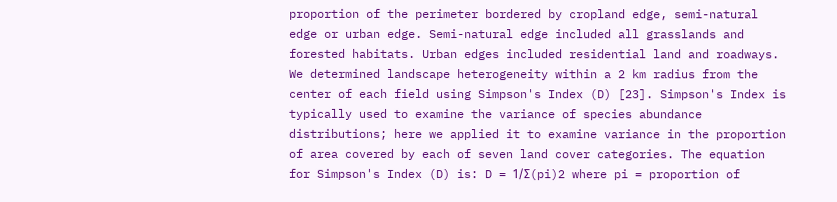proportion of the perimeter bordered by cropland edge, semi-natural edge or urban edge. Semi-natural edge included all grasslands and forested habitats. Urban edges included residential land and roadways. We determined landscape heterogeneity within a 2 km radius from the center of each field using Simpson's Index (D) [23]. Simpson's Index is typically used to examine the variance of species abundance distributions; here we applied it to examine variance in the proportion of area covered by each of seven land cover categories. The equation for Simpson's Index (D) is: D = 1/Σ(pi)2 where pi = proportion of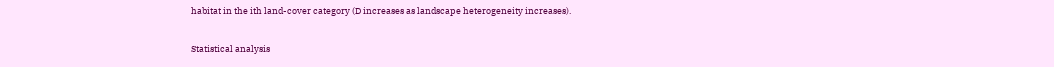habitat in the ith land-cover category (D increases as landscape heterogeneity increases).

Statistical analysis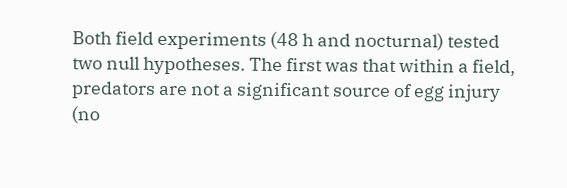Both field experiments (48 h and nocturnal) tested two null hypotheses. The first was that within a field, predators are not a significant source of egg injury (no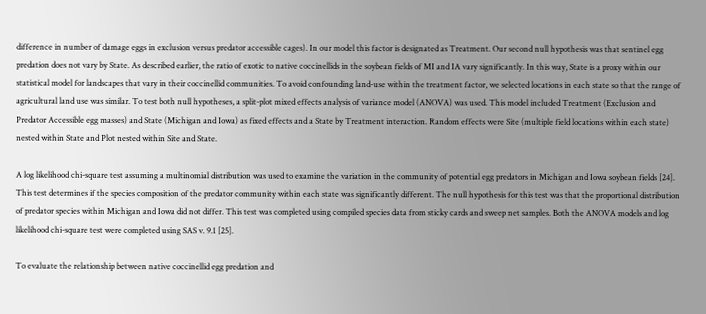difference in number of damage eggs in exclusion versus predator accessible cages). In our model this factor is designated as Treatment. Our second null hypothesis was that sentinel egg predation does not vary by State. As described earlier, the ratio of exotic to native coccinellids in the soybean fields of MI and IA vary significantly. In this way, State is a proxy within our statistical model for landscapes that vary in their coccinellid communities. To avoid confounding land-use within the treatment factor, we selected locations in each state so that the range of agricultural land use was similar. To test both null hypotheses, a split-plot mixed effects analysis of variance model (ANOVA) was used. This model included Treatment (Exclusion and Predator Accessible egg masses) and State (Michigan and Iowa) as fixed effects and a State by Treatment interaction. Random effects were Site (multiple field locations within each state) nested within State and Plot nested within Site and State.

A log likelihood chi-square test assuming a multinomial distribution was used to examine the variation in the community of potential egg predators in Michigan and Iowa soybean fields [24]. This test determines if the species composition of the predator community within each state was significantly different. The null hypothesis for this test was that the proportional distribution of predator species within Michigan and Iowa did not differ. This test was completed using compiled species data from sticky cards and sweep net samples. Both the ANOVA models and log likelihood chi-square test were completed using SAS v. 9.1 [25].

To evaluate the relationship between native coccinellid egg predation and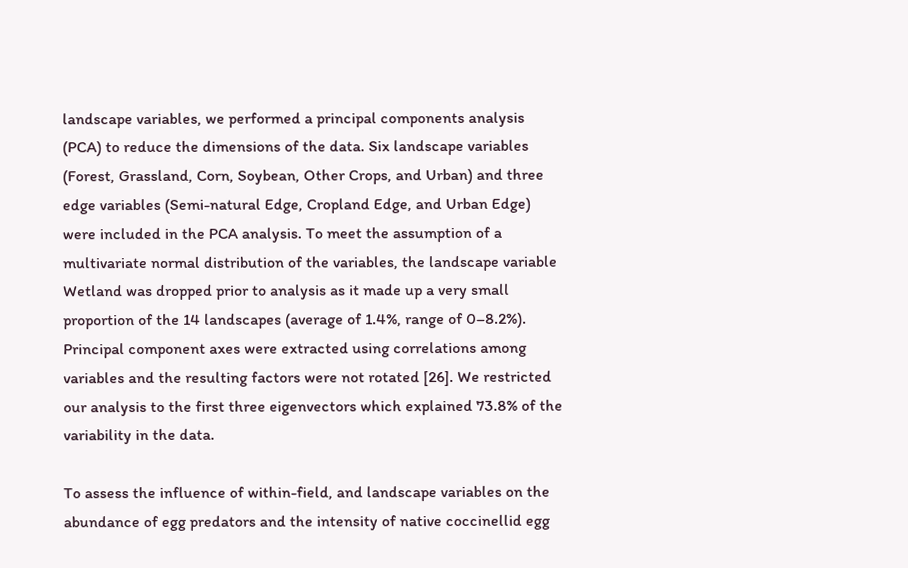landscape variables, we performed a principal components analysis (PCA) to reduce the dimensions of the data. Six landscape variables (Forest, Grassland, Corn, Soybean, Other Crops, and Urban) and three edge variables (Semi-natural Edge, Cropland Edge, and Urban Edge) were included in the PCA analysis. To meet the assumption of a multivariate normal distribution of the variables, the landscape variable Wetland was dropped prior to analysis as it made up a very small proportion of the 14 landscapes (average of 1.4%, range of 0–8.2%). Principal component axes were extracted using correlations among variables and the resulting factors were not rotated [26]. We restricted our analysis to the first three eigenvectors which explained 73.8% of the variability in the data.

To assess the influence of within-field, and landscape variables on the abundance of egg predators and the intensity of native coccinellid egg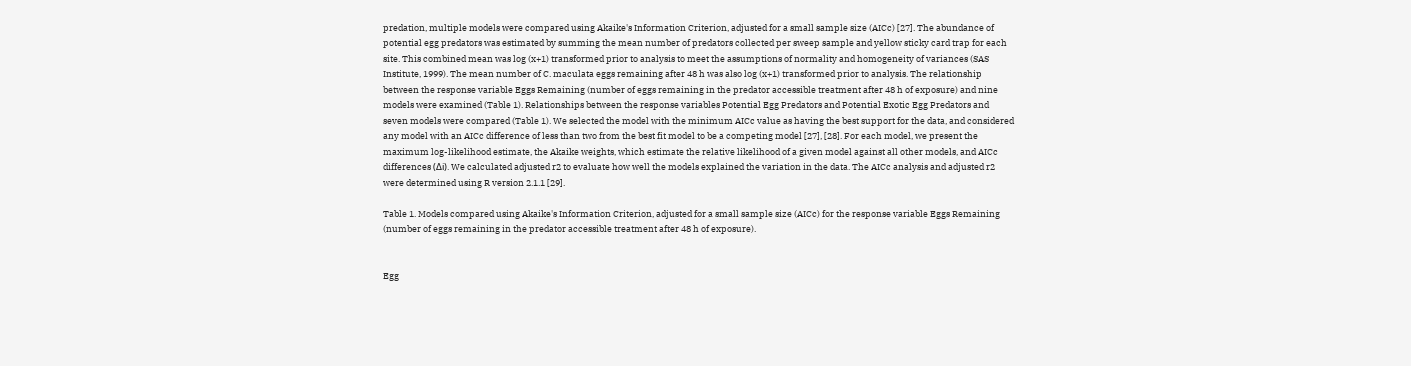predation, multiple models were compared using Akaike's Information Criterion, adjusted for a small sample size (AICc) [27]. The abundance of potential egg predators was estimated by summing the mean number of predators collected per sweep sample and yellow sticky card trap for each site. This combined mean was log (x+1) transformed prior to analysis to meet the assumptions of normality and homogeneity of variances (SAS Institute, 1999). The mean number of C. maculata eggs remaining after 48 h was also log (x+1) transformed prior to analysis. The relationship between the response variable Eggs Remaining (number of eggs remaining in the predator accessible treatment after 48 h of exposure) and nine models were examined (Table 1). Relationships between the response variables Potential Egg Predators and Potential Exotic Egg Predators and seven models were compared (Table 1). We selected the model with the minimum AICc value as having the best support for the data, and considered any model with an AICc difference of less than two from the best fit model to be a competing model [27], [28]. For each model, we present the maximum log-likelihood estimate, the Akaike weights, which estimate the relative likelihood of a given model against all other models, and AICc differences (Δi). We calculated adjusted r2 to evaluate how well the models explained the variation in the data. The AICc analysis and adjusted r2 were determined using R version 2.1.1 [29].

Table 1. Models compared using Akaike's Information Criterion, adjusted for a small sample size (AICc) for the response variable Eggs Remaining (number of eggs remaining in the predator accessible treatment after 48 h of exposure).


Egg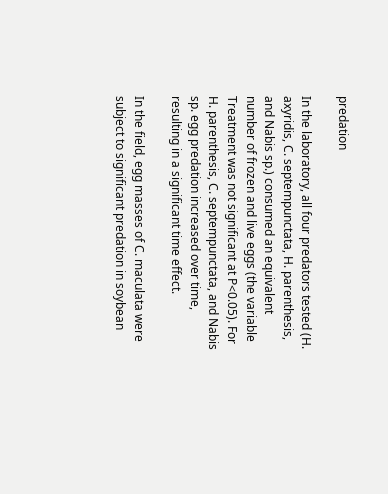predation

In the laboratory, all four predators tested (H. axyridis, C. septempunctata, H. parenthesis, and Nabis sp.) consumed an equivalent number of frozen and live eggs (the variable Treatment was not significant at P<0.05). For H. parenthesis, C. septempunctata, and Nabis sp. egg predation increased over time, resulting in a significant time effect.

In the field, egg masses of C. maculata were subject to significant predation in soybean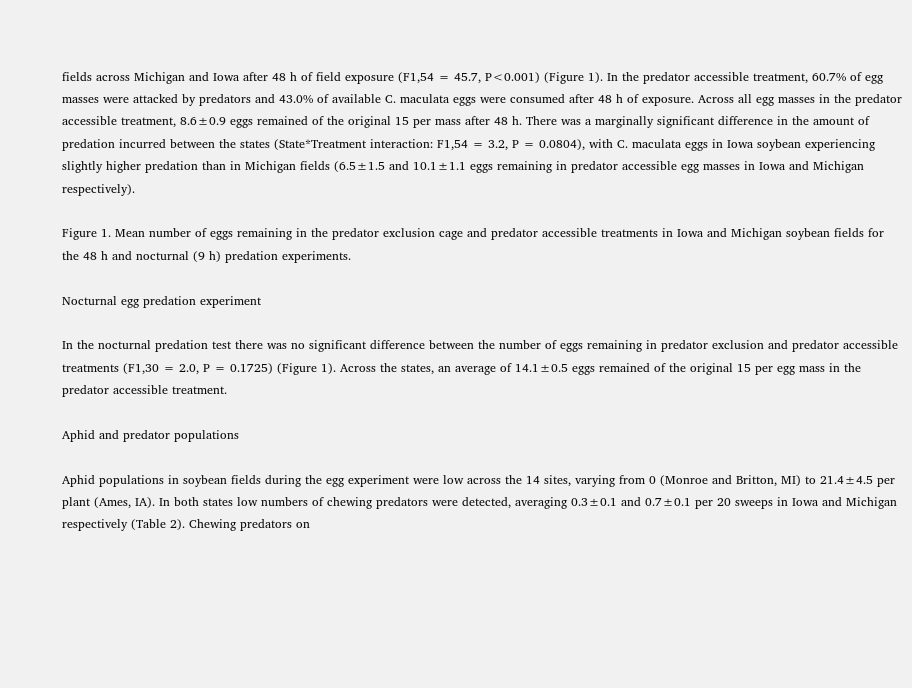fields across Michigan and Iowa after 48 h of field exposure (F1,54 = 45.7, P<0.001) (Figure 1). In the predator accessible treatment, 60.7% of egg masses were attacked by predators and 43.0% of available C. maculata eggs were consumed after 48 h of exposure. Across all egg masses in the predator accessible treatment, 8.6±0.9 eggs remained of the original 15 per mass after 48 h. There was a marginally significant difference in the amount of predation incurred between the states (State*Treatment interaction: F1,54 = 3.2, P = 0.0804), with C. maculata eggs in Iowa soybean experiencing slightly higher predation than in Michigan fields (6.5±1.5 and 10.1±1.1 eggs remaining in predator accessible egg masses in Iowa and Michigan respectively).

Figure 1. Mean number of eggs remaining in the predator exclusion cage and predator accessible treatments in Iowa and Michigan soybean fields for the 48 h and nocturnal (9 h) predation experiments.

Nocturnal egg predation experiment

In the nocturnal predation test there was no significant difference between the number of eggs remaining in predator exclusion and predator accessible treatments (F1,30 = 2.0, P = 0.1725) (Figure 1). Across the states, an average of 14.1±0.5 eggs remained of the original 15 per egg mass in the predator accessible treatment.

Aphid and predator populations

Aphid populations in soybean fields during the egg experiment were low across the 14 sites, varying from 0 (Monroe and Britton, MI) to 21.4±4.5 per plant (Ames, IA). In both states low numbers of chewing predators were detected, averaging 0.3±0.1 and 0.7±0.1 per 20 sweeps in Iowa and Michigan respectively (Table 2). Chewing predators on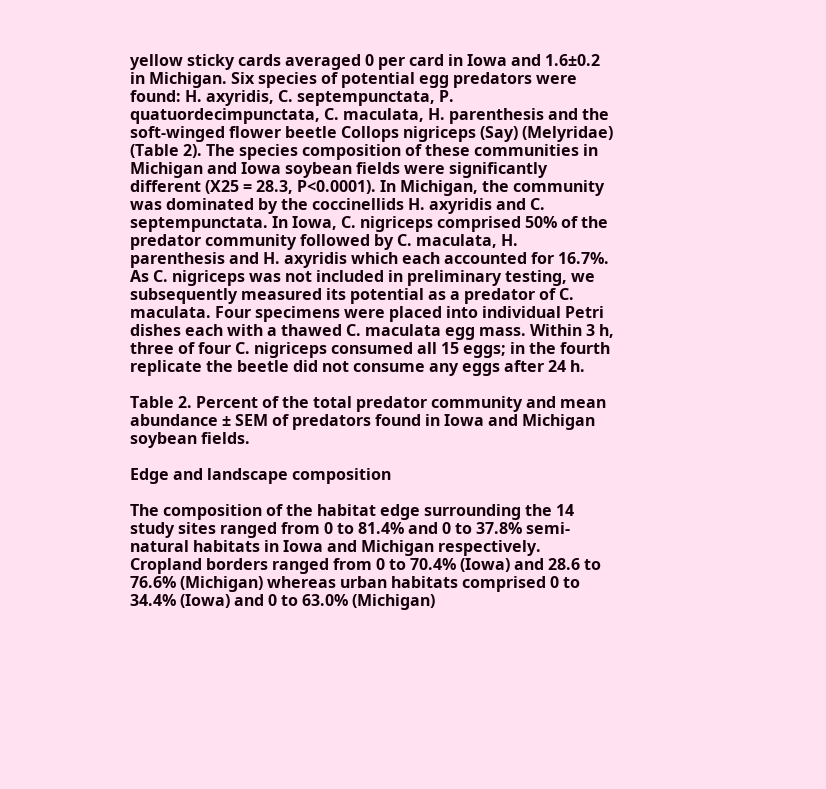yellow sticky cards averaged 0 per card in Iowa and 1.6±0.2 in Michigan. Six species of potential egg predators were found: H. axyridis, C. septempunctata, P. quatuordecimpunctata, C. maculata, H. parenthesis and the soft-winged flower beetle Collops nigriceps (Say) (Melyridae) (Table 2). The species composition of these communities in Michigan and Iowa soybean fields were significantly different (X25 = 28.3, P<0.0001). In Michigan, the community was dominated by the coccinellids H. axyridis and C. septempunctata. In Iowa, C. nigriceps comprised 50% of the predator community followed by C. maculata, H. parenthesis and H. axyridis which each accounted for 16.7%. As C. nigriceps was not included in preliminary testing, we subsequently measured its potential as a predator of C. maculata. Four specimens were placed into individual Petri dishes each with a thawed C. maculata egg mass. Within 3 h, three of four C. nigriceps consumed all 15 eggs; in the fourth replicate the beetle did not consume any eggs after 24 h.

Table 2. Percent of the total predator community and mean abundance ± SEM of predators found in Iowa and Michigan soybean fields.

Edge and landscape composition

The composition of the habitat edge surrounding the 14 study sites ranged from 0 to 81.4% and 0 to 37.8% semi-natural habitats in Iowa and Michigan respectively. Cropland borders ranged from 0 to 70.4% (Iowa) and 28.6 to 76.6% (Michigan) whereas urban habitats comprised 0 to 34.4% (Iowa) and 0 to 63.0% (Michigan)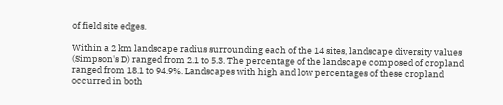of field site edges.

Within a 2 km landscape radius surrounding each of the 14 sites, landscape diversity values (Simpson's D) ranged from 2.1 to 5.3. The percentage of the landscape composed of cropland ranged from 18.1 to 94.9%. Landscapes with high and low percentages of these cropland occurred in both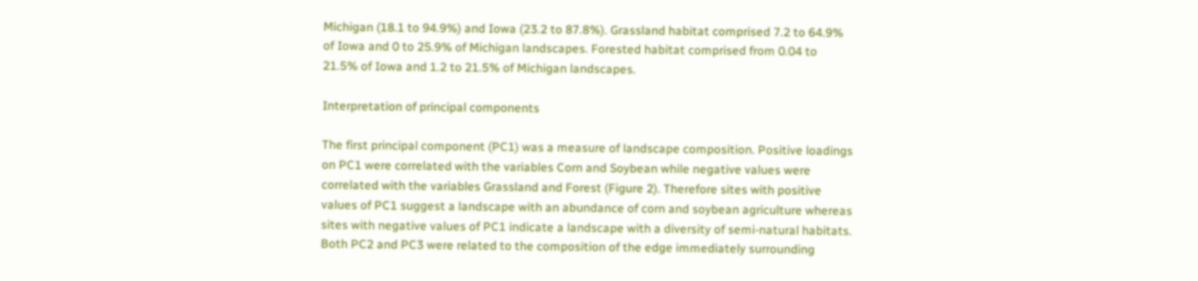Michigan (18.1 to 94.9%) and Iowa (23.2 to 87.8%). Grassland habitat comprised 7.2 to 64.9% of Iowa and 0 to 25.9% of Michigan landscapes. Forested habitat comprised from 0.04 to 21.5% of Iowa and 1.2 to 21.5% of Michigan landscapes.

Interpretation of principal components

The first principal component (PC1) was a measure of landscape composition. Positive loadings on PC1 were correlated with the variables Corn and Soybean while negative values were correlated with the variables Grassland and Forest (Figure 2). Therefore sites with positive values of PC1 suggest a landscape with an abundance of corn and soybean agriculture whereas sites with negative values of PC1 indicate a landscape with a diversity of semi-natural habitats. Both PC2 and PC3 were related to the composition of the edge immediately surrounding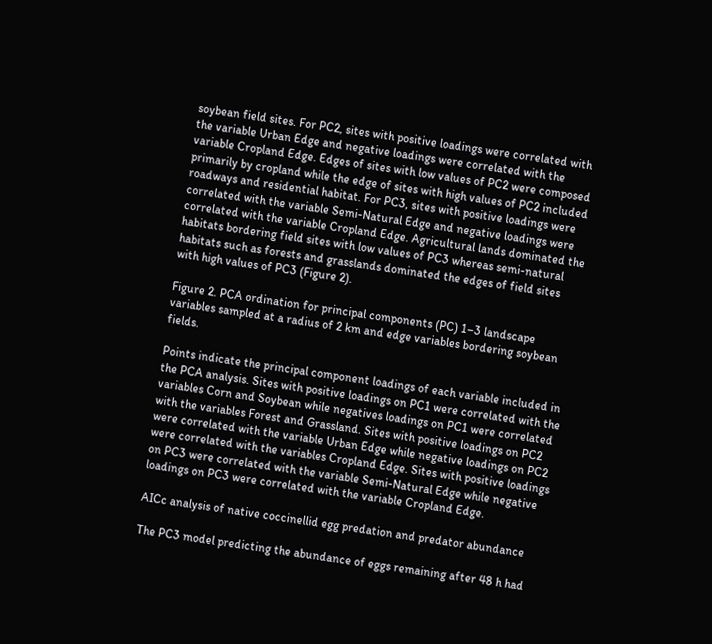soybean field sites. For PC2, sites with positive loadings were correlated with the variable Urban Edge and negative loadings were correlated with the variable Cropland Edge. Edges of sites with low values of PC2 were composed primarily by cropland while the edge of sites with high values of PC2 included roadways and residential habitat. For PC3, sites with positive loadings were correlated with the variable Semi-Natural Edge and negative loadings were correlated with the variable Cropland Edge. Agricultural lands dominated the habitats bordering field sites with low values of PC3 whereas semi-natural habitats such as forests and grasslands dominated the edges of field sites with high values of PC3 (Figure 2).

Figure 2. PCA ordination for principal components (PC) 1–3 landscape variables sampled at a radius of 2 km and edge variables bordering soybean fields.

Points indicate the principal component loadings of each variable included in the PCA analysis. Sites with positive loadings on PC1 were correlated with the variables Corn and Soybean while negatives loadings on PC1 were correlated with the variables Forest and Grassland. Sites with positive loadings on PC2 were correlated with the variable Urban Edge while negative loadings on PC2 were correlated with the variables Cropland Edge. Sites with positive loadings on PC3 were correlated with the variable Semi-Natural Edge while negative loadings on PC3 were correlated with the variable Cropland Edge.

AICc analysis of native coccinellid egg predation and predator abundance

The PC3 model predicting the abundance of eggs remaining after 48 h had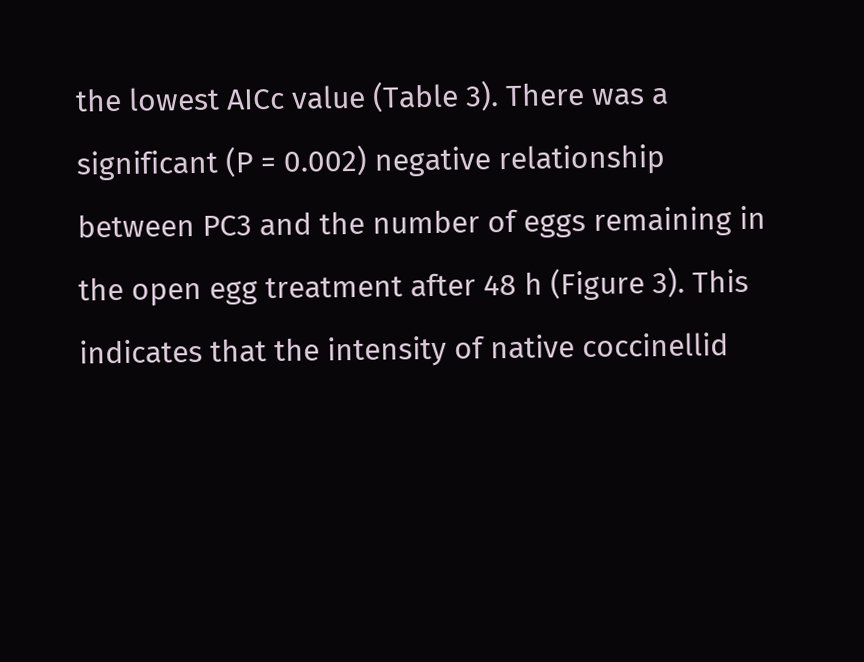the lowest AICc value (Table 3). There was a significant (P = 0.002) negative relationship between PC3 and the number of eggs remaining in the open egg treatment after 48 h (Figure 3). This indicates that the intensity of native coccinellid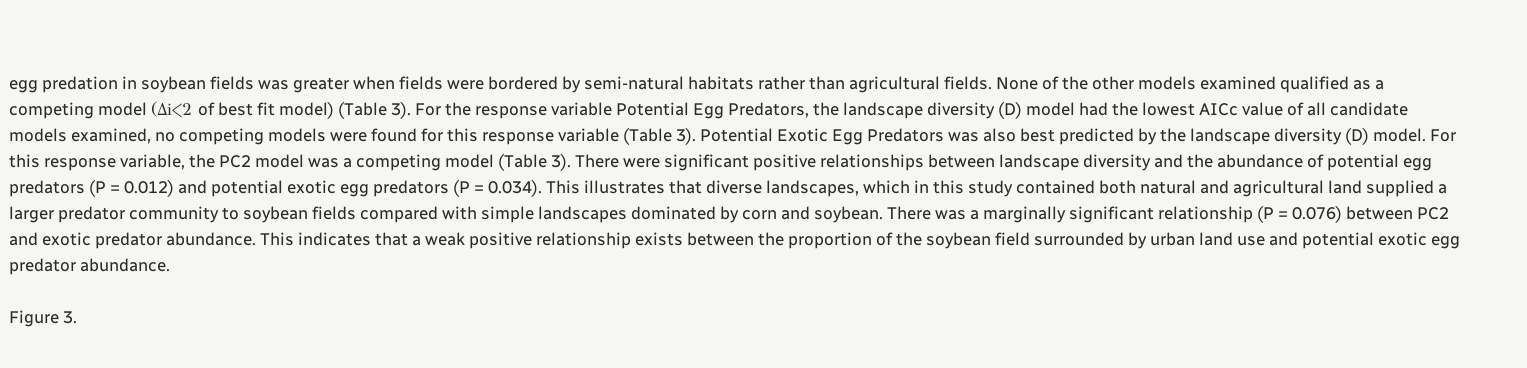egg predation in soybean fields was greater when fields were bordered by semi-natural habitats rather than agricultural fields. None of the other models examined qualified as a competing model (Δi<2 of best fit model) (Table 3). For the response variable Potential Egg Predators, the landscape diversity (D) model had the lowest AICc value of all candidate models examined, no competing models were found for this response variable (Table 3). Potential Exotic Egg Predators was also best predicted by the landscape diversity (D) model. For this response variable, the PC2 model was a competing model (Table 3). There were significant positive relationships between landscape diversity and the abundance of potential egg predators (P = 0.012) and potential exotic egg predators (P = 0.034). This illustrates that diverse landscapes, which in this study contained both natural and agricultural land supplied a larger predator community to soybean fields compared with simple landscapes dominated by corn and soybean. There was a marginally significant relationship (P = 0.076) between PC2 and exotic predator abundance. This indicates that a weak positive relationship exists between the proportion of the soybean field surrounded by urban land use and potential exotic egg predator abundance.

Figure 3.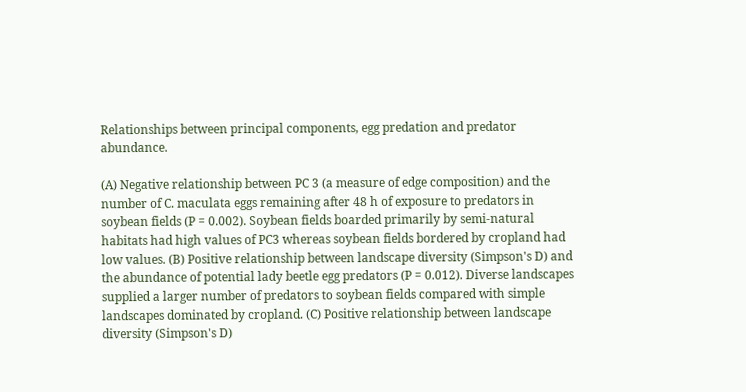Relationships between principal components, egg predation and predator abundance.

(A) Negative relationship between PC 3 (a measure of edge composition) and the number of C. maculata eggs remaining after 48 h of exposure to predators in soybean fields (P = 0.002). Soybean fields boarded primarily by semi-natural habitats had high values of PC3 whereas soybean fields bordered by cropland had low values. (B) Positive relationship between landscape diversity (Simpson's D) and the abundance of potential lady beetle egg predators (P = 0.012). Diverse landscapes supplied a larger number of predators to soybean fields compared with simple landscapes dominated by cropland. (C) Positive relationship between landscape diversity (Simpson's D)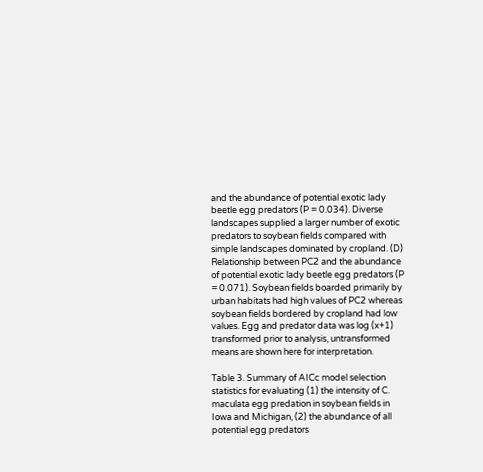and the abundance of potential exotic lady beetle egg predators (P = 0.034). Diverse landscapes supplied a larger number of exotic predators to soybean fields compared with simple landscapes dominated by cropland. (D) Relationship between PC2 and the abundance of potential exotic lady beetle egg predators (P = 0.071). Soybean fields boarded primarily by urban habitats had high values of PC2 whereas soybean fields bordered by cropland had low values. Egg and predator data was log (x+1) transformed prior to analysis, untransformed means are shown here for interpretation.

Table 3. Summary of AICc model selection statistics for evaluating (1) the intensity of C. maculata egg predation in soybean fields in Iowa and Michigan, (2) the abundance of all potential egg predators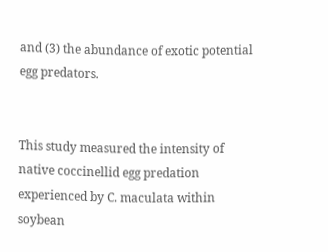and (3) the abundance of exotic potential egg predators.


This study measured the intensity of native coccinellid egg predation experienced by C. maculata within soybean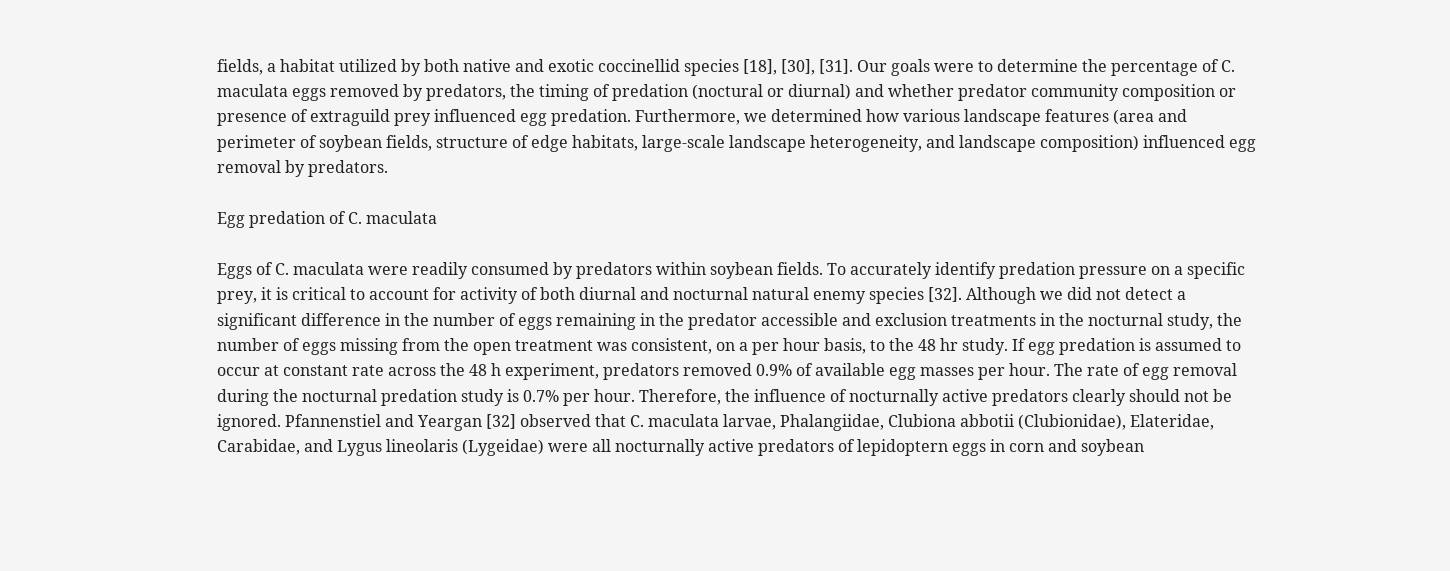fields, a habitat utilized by both native and exotic coccinellid species [18], [30], [31]. Our goals were to determine the percentage of C. maculata eggs removed by predators, the timing of predation (noctural or diurnal) and whether predator community composition or presence of extraguild prey influenced egg predation. Furthermore, we determined how various landscape features (area and perimeter of soybean fields, structure of edge habitats, large-scale landscape heterogeneity, and landscape composition) influenced egg removal by predators.

Egg predation of C. maculata

Eggs of C. maculata were readily consumed by predators within soybean fields. To accurately identify predation pressure on a specific prey, it is critical to account for activity of both diurnal and nocturnal natural enemy species [32]. Although we did not detect a significant difference in the number of eggs remaining in the predator accessible and exclusion treatments in the nocturnal study, the number of eggs missing from the open treatment was consistent, on a per hour basis, to the 48 hr study. If egg predation is assumed to occur at constant rate across the 48 h experiment, predators removed 0.9% of available egg masses per hour. The rate of egg removal during the nocturnal predation study is 0.7% per hour. Therefore, the influence of nocturnally active predators clearly should not be ignored. Pfannenstiel and Yeargan [32] observed that C. maculata larvae, Phalangiidae, Clubiona abbotii (Clubionidae), Elateridae, Carabidae, and Lygus lineolaris (Lygeidae) were all nocturnally active predators of lepidoptern eggs in corn and soybean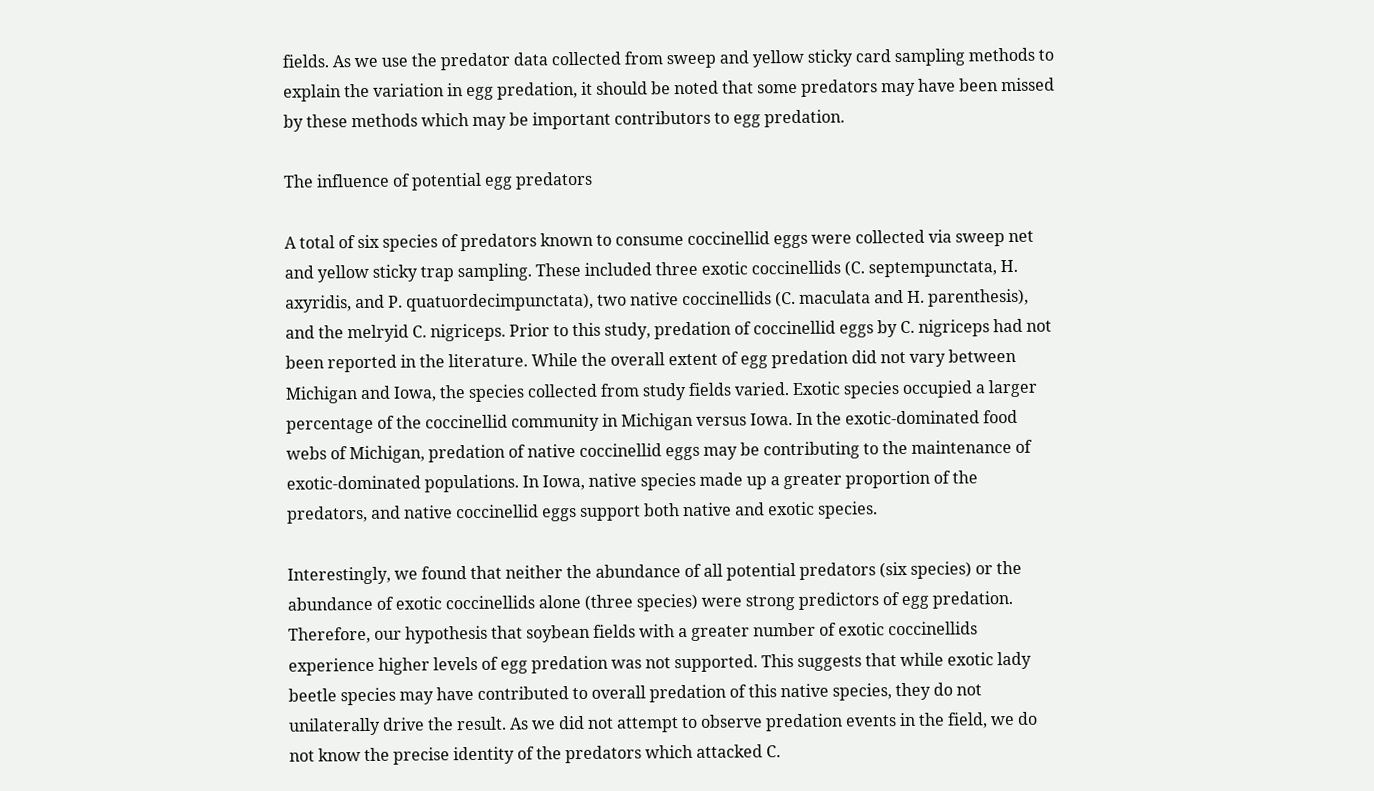fields. As we use the predator data collected from sweep and yellow sticky card sampling methods to explain the variation in egg predation, it should be noted that some predators may have been missed by these methods which may be important contributors to egg predation.

The influence of potential egg predators

A total of six species of predators known to consume coccinellid eggs were collected via sweep net and yellow sticky trap sampling. These included three exotic coccinellids (C. septempunctata, H. axyridis, and P. quatuordecimpunctata), two native coccinellids (C. maculata and H. parenthesis), and the melryid C. nigriceps. Prior to this study, predation of coccinellid eggs by C. nigriceps had not been reported in the literature. While the overall extent of egg predation did not vary between Michigan and Iowa, the species collected from study fields varied. Exotic species occupied a larger percentage of the coccinellid community in Michigan versus Iowa. In the exotic-dominated food webs of Michigan, predation of native coccinellid eggs may be contributing to the maintenance of exotic-dominated populations. In Iowa, native species made up a greater proportion of the predators, and native coccinellid eggs support both native and exotic species.

Interestingly, we found that neither the abundance of all potential predators (six species) or the abundance of exotic coccinellids alone (three species) were strong predictors of egg predation. Therefore, our hypothesis that soybean fields with a greater number of exotic coccinellids experience higher levels of egg predation was not supported. This suggests that while exotic lady beetle species may have contributed to overall predation of this native species, they do not unilaterally drive the result. As we did not attempt to observe predation events in the field, we do not know the precise identity of the predators which attacked C.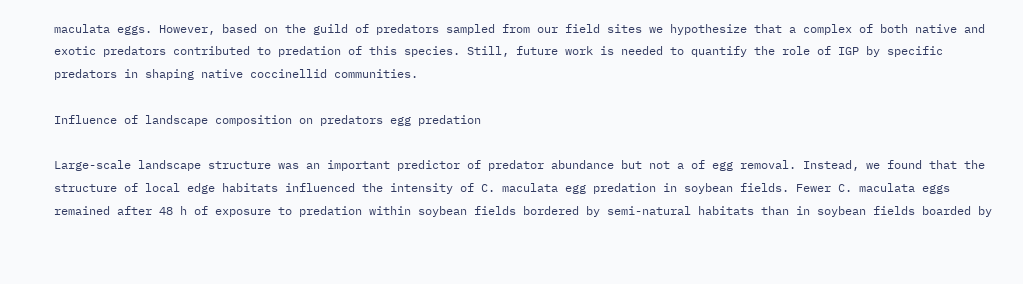maculata eggs. However, based on the guild of predators sampled from our field sites we hypothesize that a complex of both native and exotic predators contributed to predation of this species. Still, future work is needed to quantify the role of IGP by specific predators in shaping native coccinellid communities.

Influence of landscape composition on predators egg predation

Large-scale landscape structure was an important predictor of predator abundance but not a of egg removal. Instead, we found that the structure of local edge habitats influenced the intensity of C. maculata egg predation in soybean fields. Fewer C. maculata eggs remained after 48 h of exposure to predation within soybean fields bordered by semi-natural habitats than in soybean fields boarded by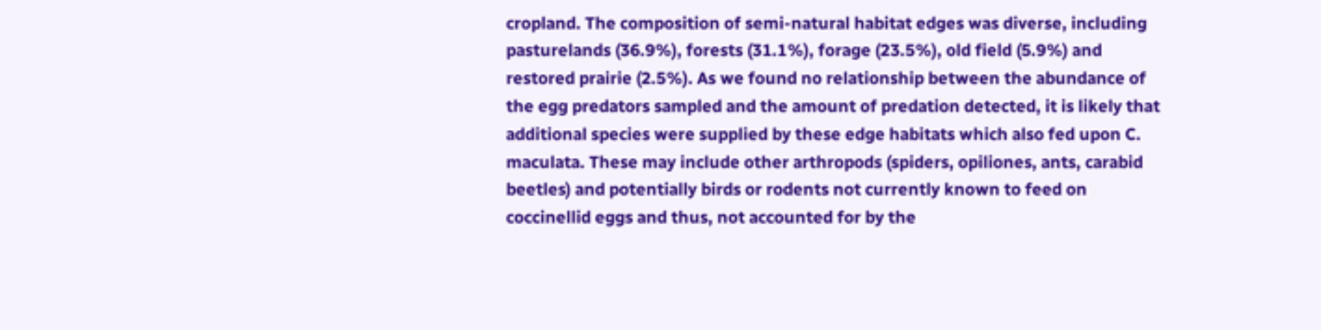cropland. The composition of semi-natural habitat edges was diverse, including pasturelands (36.9%), forests (31.1%), forage (23.5%), old field (5.9%) and restored prairie (2.5%). As we found no relationship between the abundance of the egg predators sampled and the amount of predation detected, it is likely that additional species were supplied by these edge habitats which also fed upon C. maculata. These may include other arthropods (spiders, opiliones, ants, carabid beetles) and potentially birds or rodents not currently known to feed on coccinellid eggs and thus, not accounted for by the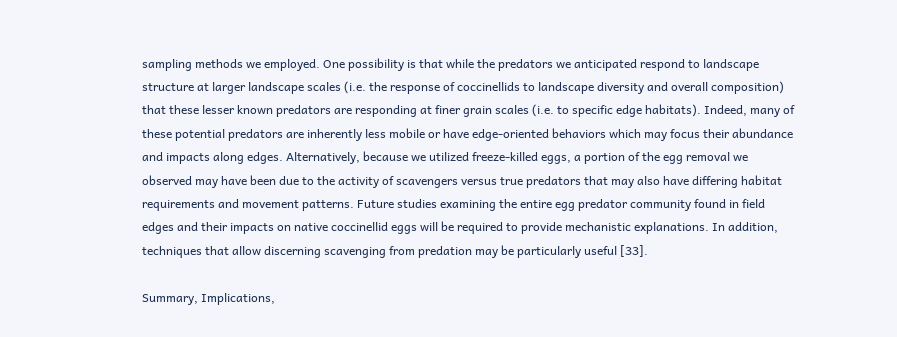sampling methods we employed. One possibility is that while the predators we anticipated respond to landscape structure at larger landscape scales (i.e. the response of coccinellids to landscape diversity and overall composition) that these lesser known predators are responding at finer grain scales (i.e. to specific edge habitats). Indeed, many of these potential predators are inherently less mobile or have edge-oriented behaviors which may focus their abundance and impacts along edges. Alternatively, because we utilized freeze-killed eggs, a portion of the egg removal we observed may have been due to the activity of scavengers versus true predators that may also have differing habitat requirements and movement patterns. Future studies examining the entire egg predator community found in field edges and their impacts on native coccinellid eggs will be required to provide mechanistic explanations. In addition, techniques that allow discerning scavenging from predation may be particularly useful [33].

Summary, Implications,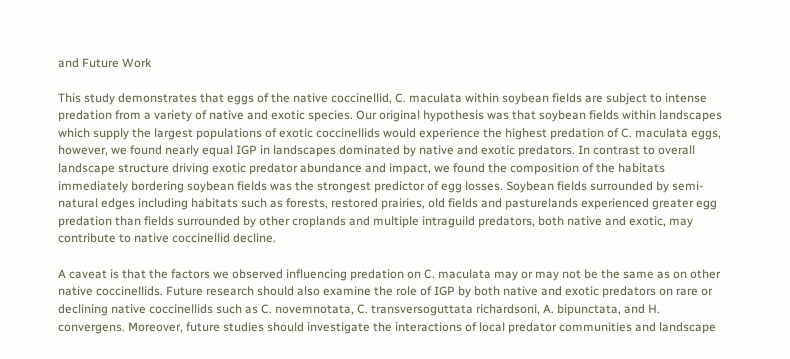and Future Work

This study demonstrates that eggs of the native coccinellid, C. maculata within soybean fields are subject to intense predation from a variety of native and exotic species. Our original hypothesis was that soybean fields within landscapes which supply the largest populations of exotic coccinellids would experience the highest predation of C. maculata eggs, however, we found nearly equal IGP in landscapes dominated by native and exotic predators. In contrast to overall landscape structure driving exotic predator abundance and impact, we found the composition of the habitats immediately bordering soybean fields was the strongest predictor of egg losses. Soybean fields surrounded by semi-natural edges including habitats such as forests, restored prairies, old fields and pasturelands experienced greater egg predation than fields surrounded by other croplands and multiple intraguild predators, both native and exotic, may contribute to native coccinellid decline.

A caveat is that the factors we observed influencing predation on C. maculata may or may not be the same as on other native coccinellids. Future research should also examine the role of IGP by both native and exotic predators on rare or declining native coccinellids such as C. novemnotata, C. transversoguttata richardsoni, A. bipunctata, and H. convergens. Moreover, future studies should investigate the interactions of local predator communities and landscape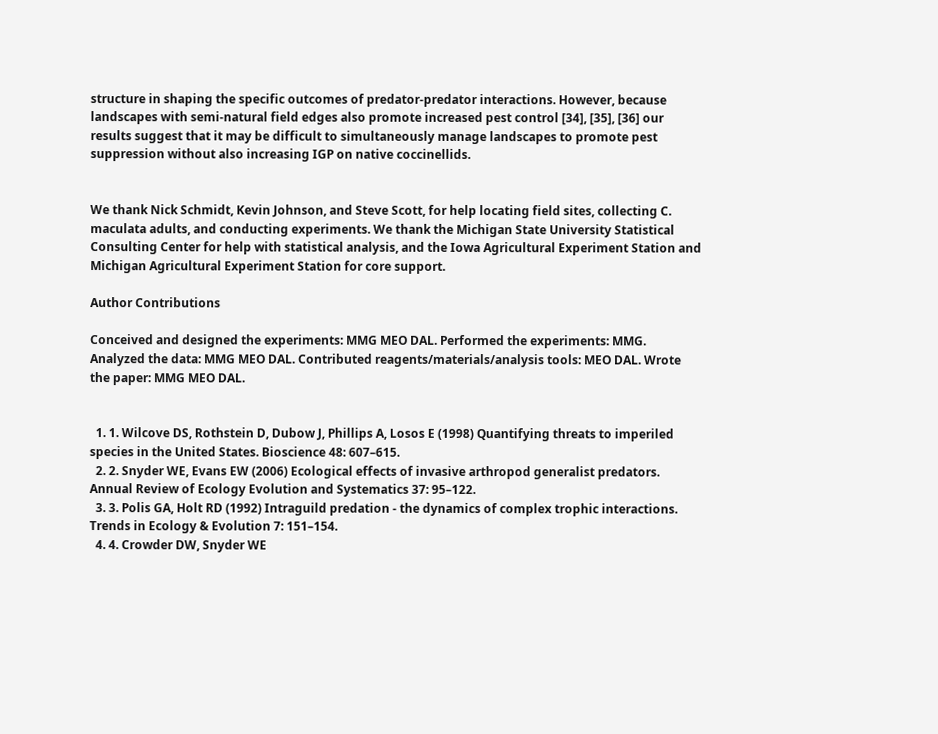structure in shaping the specific outcomes of predator-predator interactions. However, because landscapes with semi-natural field edges also promote increased pest control [34], [35], [36] our results suggest that it may be difficult to simultaneously manage landscapes to promote pest suppression without also increasing IGP on native coccinellids.


We thank Nick Schmidt, Kevin Johnson, and Steve Scott, for help locating field sites, collecting C. maculata adults, and conducting experiments. We thank the Michigan State University Statistical Consulting Center for help with statistical analysis, and the Iowa Agricultural Experiment Station and Michigan Agricultural Experiment Station for core support.

Author Contributions

Conceived and designed the experiments: MMG MEO DAL. Performed the experiments: MMG. Analyzed the data: MMG MEO DAL. Contributed reagents/materials/analysis tools: MEO DAL. Wrote the paper: MMG MEO DAL.


  1. 1. Wilcove DS, Rothstein D, Dubow J, Phillips A, Losos E (1998) Quantifying threats to imperiled species in the United States. Bioscience 48: 607–615.
  2. 2. Snyder WE, Evans EW (2006) Ecological effects of invasive arthropod generalist predators. Annual Review of Ecology Evolution and Systematics 37: 95–122.
  3. 3. Polis GA, Holt RD (1992) Intraguild predation - the dynamics of complex trophic interactions. Trends in Ecology & Evolution 7: 151–154.
  4. 4. Crowder DW, Snyder WE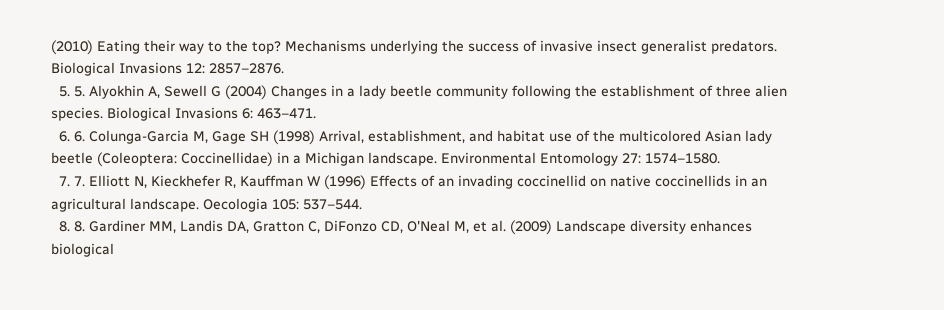(2010) Eating their way to the top? Mechanisms underlying the success of invasive insect generalist predators. Biological Invasions 12: 2857–2876.
  5. 5. Alyokhin A, Sewell G (2004) Changes in a lady beetle community following the establishment of three alien species. Biological Invasions 6: 463–471.
  6. 6. Colunga-Garcia M, Gage SH (1998) Arrival, establishment, and habitat use of the multicolored Asian lady beetle (Coleoptera: Coccinellidae) in a Michigan landscape. Environmental Entomology 27: 1574–1580.
  7. 7. Elliott N, Kieckhefer R, Kauffman W (1996) Effects of an invading coccinellid on native coccinellids in an agricultural landscape. Oecologia 105: 537–544.
  8. 8. Gardiner MM, Landis DA, Gratton C, DiFonzo CD, O'Neal M, et al. (2009) Landscape diversity enhances biological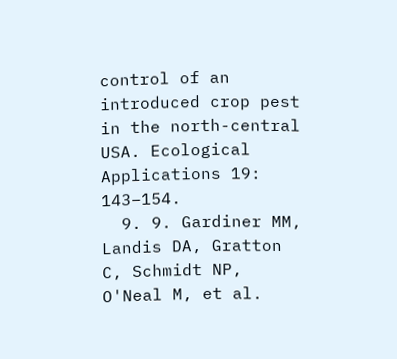control of an introduced crop pest in the north-central USA. Ecological Applications 19: 143–154.
  9. 9. Gardiner MM, Landis DA, Gratton C, Schmidt NP, O'Neal M, et al.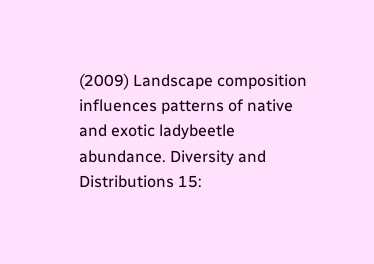(2009) Landscape composition influences patterns of native and exotic ladybeetle abundance. Diversity and Distributions 15: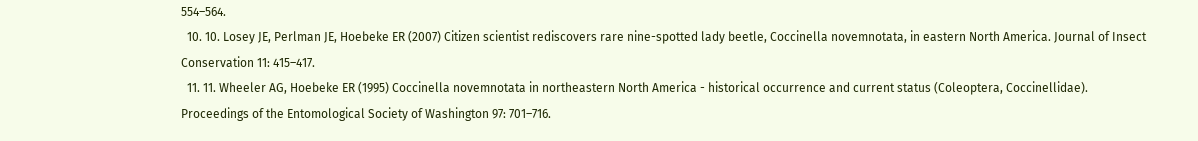554–564.
  10. 10. Losey JE, Perlman JE, Hoebeke ER (2007) Citizen scientist rediscovers rare nine-spotted lady beetle, Coccinella novemnotata, in eastern North America. Journal of Insect Conservation 11: 415–417.
  11. 11. Wheeler AG, Hoebeke ER (1995) Coccinella novemnotata in northeastern North America - historical occurrence and current status (Coleoptera, Coccinellidae). Proceedings of the Entomological Society of Washington 97: 701–716.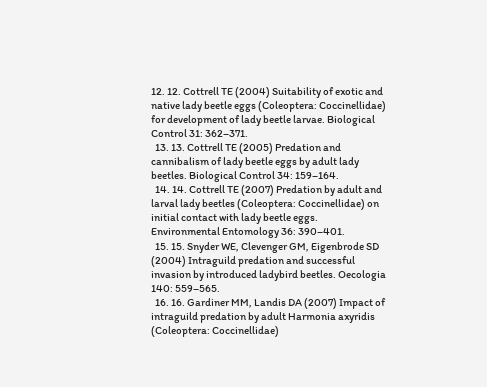12. 12. Cottrell TE (2004) Suitability of exotic and native lady beetle eggs (Coleoptera: Coccinellidae) for development of lady beetle larvae. Biological Control 31: 362–371.
  13. 13. Cottrell TE (2005) Predation and cannibalism of lady beetle eggs by adult lady beetles. Biological Control 34: 159–164.
  14. 14. Cottrell TE (2007) Predation by adult and larval lady beetles (Coleoptera: Coccinellidae) on initial contact with lady beetle eggs. Environmental Entomology 36: 390–401.
  15. 15. Snyder WE, Clevenger GM, Eigenbrode SD (2004) Intraguild predation and successful invasion by introduced ladybird beetles. Oecologia 140: 559–565.
  16. 16. Gardiner MM, Landis DA (2007) Impact of intraguild predation by adult Harmonia axyridis (Coleoptera: Coccinellidae)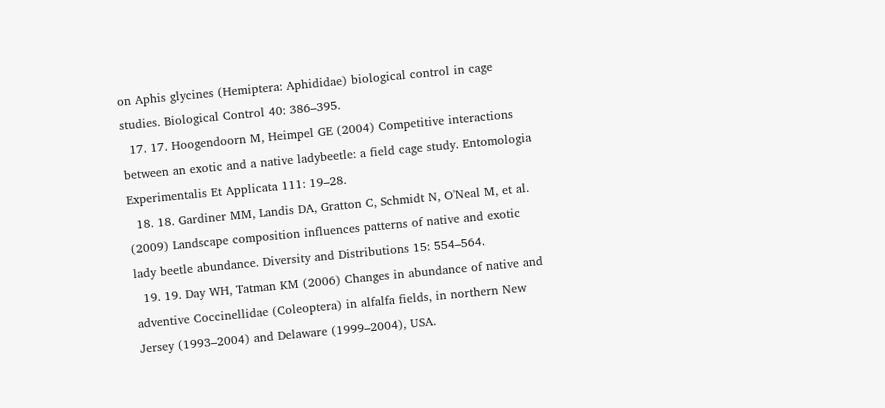on Aphis glycines (Hemiptera: Aphididae) biological control in cage studies. Biological Control 40: 386–395.
  17. 17. Hoogendoorn M, Heimpel GE (2004) Competitive interactions between an exotic and a native ladybeetle: a field cage study. Entomologia Experimentalis Et Applicata 111: 19–28.
  18. 18. Gardiner MM, Landis DA, Gratton C, Schmidt N, O'Neal M, et al. (2009) Landscape composition influences patterns of native and exotic lady beetle abundance. Diversity and Distributions 15: 554–564.
  19. 19. Day WH, Tatman KM (2006) Changes in abundance of native and adventive Coccinellidae (Coleoptera) in alfalfa fields, in northern New Jersey (1993–2004) and Delaware (1999–2004), USA.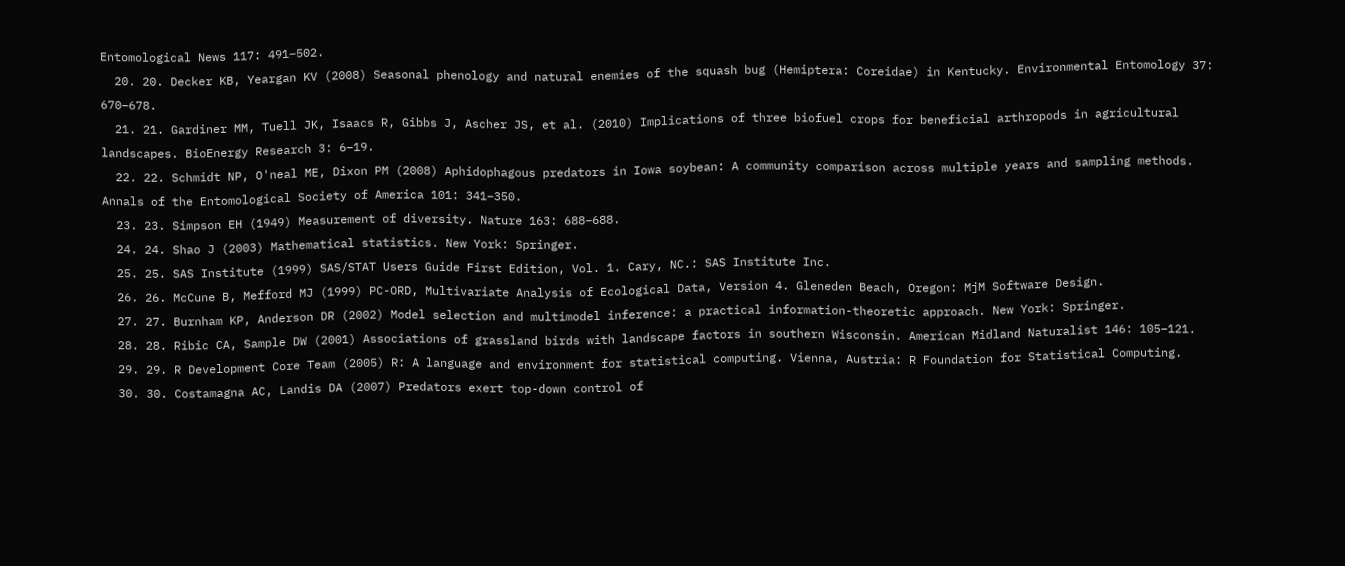Entomological News 117: 491–502.
  20. 20. Decker KB, Yeargan KV (2008) Seasonal phenology and natural enemies of the squash bug (Hemiptera: Coreidae) in Kentucky. Environmental Entomology 37: 670–678.
  21. 21. Gardiner MM, Tuell JK, Isaacs R, Gibbs J, Ascher JS, et al. (2010) Implications of three biofuel crops for beneficial arthropods in agricultural landscapes. BioEnergy Research 3: 6–19.
  22. 22. Schmidt NP, O'neal ME, Dixon PM (2008) Aphidophagous predators in Iowa soybean: A community comparison across multiple years and sampling methods. Annals of the Entomological Society of America 101: 341–350.
  23. 23. Simpson EH (1949) Measurement of diversity. Nature 163: 688–688.
  24. 24. Shao J (2003) Mathematical statistics. New York: Springer.
  25. 25. SAS Institute (1999) SAS/STAT Users Guide First Edition, Vol. 1. Cary, NC.: SAS Institute Inc.
  26. 26. McCune B, Mefford MJ (1999) PC-ORD, Multivariate Analysis of Ecological Data, Version 4. Gleneden Beach, Oregon: MjM Software Design.
  27. 27. Burnham KP, Anderson DR (2002) Model selection and multimodel inference: a practical information-theoretic approach. New York: Springer.
  28. 28. Ribic CA, Sample DW (2001) Associations of grassland birds with landscape factors in southern Wisconsin. American Midland Naturalist 146: 105–121.
  29. 29. R Development Core Team (2005) R: A language and environment for statistical computing. Vienna, Austria: R Foundation for Statistical Computing.
  30. 30. Costamagna AC, Landis DA (2007) Predators exert top-down control of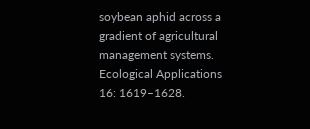soybean aphid across a gradient of agricultural management systems. Ecological Applications 16: 1619–1628.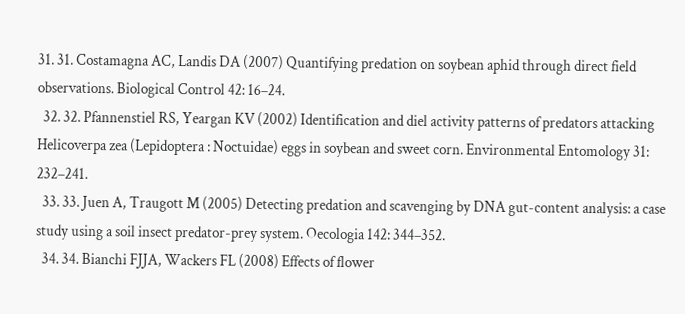31. 31. Costamagna AC, Landis DA (2007) Quantifying predation on soybean aphid through direct field observations. Biological Control 42: 16–24.
  32. 32. Pfannenstiel RS, Yeargan KV (2002) Identification and diel activity patterns of predators attacking Helicoverpa zea (Lepidoptera : Noctuidae) eggs in soybean and sweet corn. Environmental Entomology 31: 232–241.
  33. 33. Juen A, Traugott M (2005) Detecting predation and scavenging by DNA gut-content analysis: a case study using a soil insect predator-prey system. Oecologia 142: 344–352.
  34. 34. Bianchi FJJA, Wackers FL (2008) Effects of flower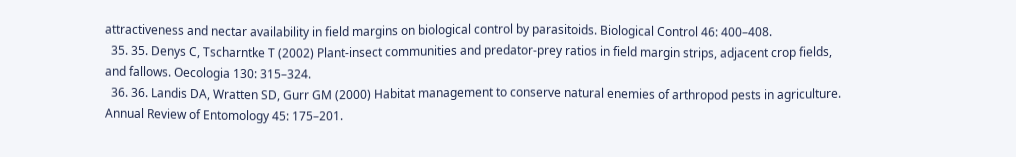attractiveness and nectar availability in field margins on biological control by parasitoids. Biological Control 46: 400–408.
  35. 35. Denys C, Tscharntke T (2002) Plant-insect communities and predator-prey ratios in field margin strips, adjacent crop fields, and fallows. Oecologia 130: 315–324.
  36. 36. Landis DA, Wratten SD, Gurr GM (2000) Habitat management to conserve natural enemies of arthropod pests in agriculture. Annual Review of Entomology 45: 175–201.